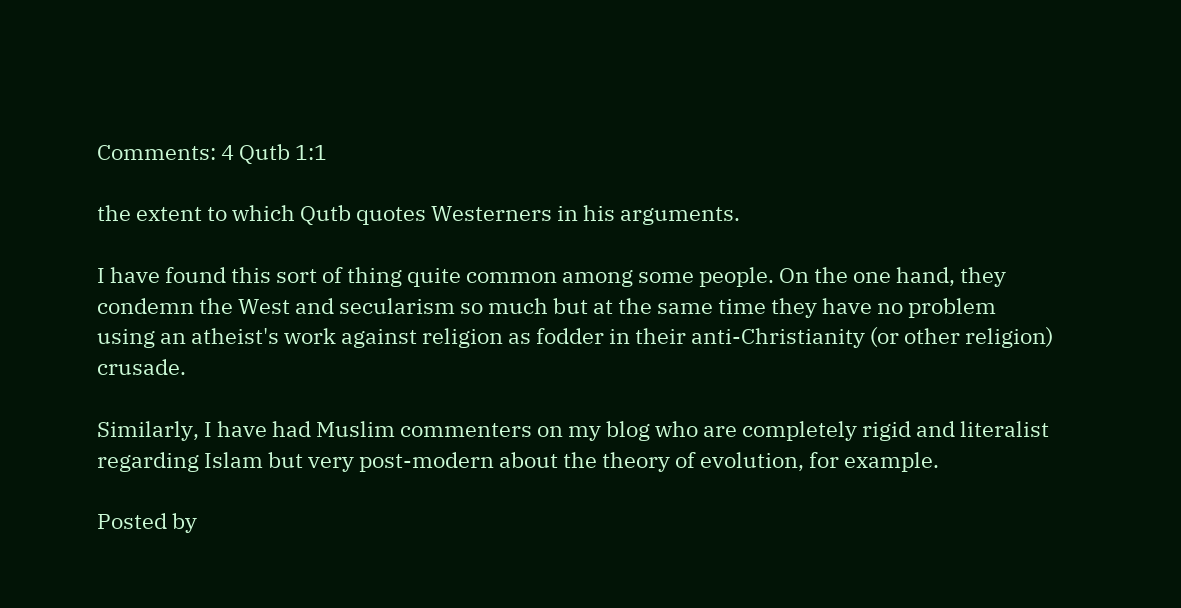Comments: 4 Qutb 1:1

the extent to which Qutb quotes Westerners in his arguments.

I have found this sort of thing quite common among some people. On the one hand, they condemn the West and secularism so much but at the same time they have no problem using an atheist's work against religion as fodder in their anti-Christianity (or other religion) crusade.

Similarly, I have had Muslim commenters on my blog who are completely rigid and literalist regarding Islam but very post-modern about the theory of evolution, for example.

Posted by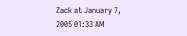Zack at January 7, 2005 01:33 AM